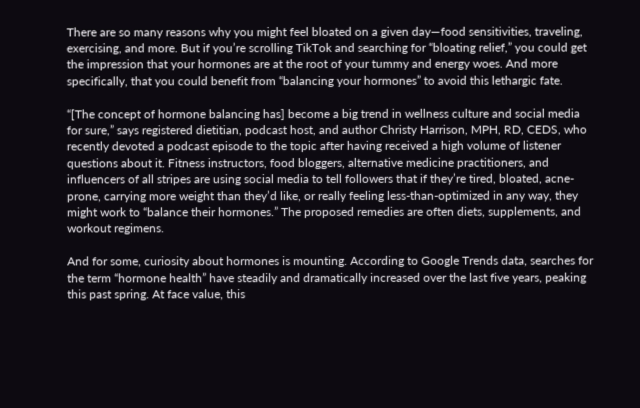There are so many reasons why you might feel bloated on a given day—food sensitivities, traveling, exercising, and more. But if you’re scrolling TikTok and searching for “bloating relief,” you could get the impression that your hormones are at the root of your tummy and energy woes. And more specifically, that you could benefit from “balancing your hormones” to avoid this lethargic fate.

“[The concept of hormone balancing has] become a big trend in wellness culture and social media for sure,” says registered dietitian, podcast host, and author Christy Harrison, MPH, RD, CEDS, who recently devoted a podcast episode to the topic after having received a high volume of listener questions about it. Fitness instructors, food bloggers, alternative medicine practitioners, and influencers of all stripes are using social media to tell followers that if they’re tired, bloated, acne-prone, carrying more weight than they’d like, or really feeling less-than-optimized in any way, they might work to “balance their hormones.” The proposed remedies are often diets, supplements, and workout regimens.

And for some, curiosity about hormones is mounting. According to Google Trends data, searches for the term “hormone health” have steadily and dramatically increased over the last five years, peaking this past spring. At face value, this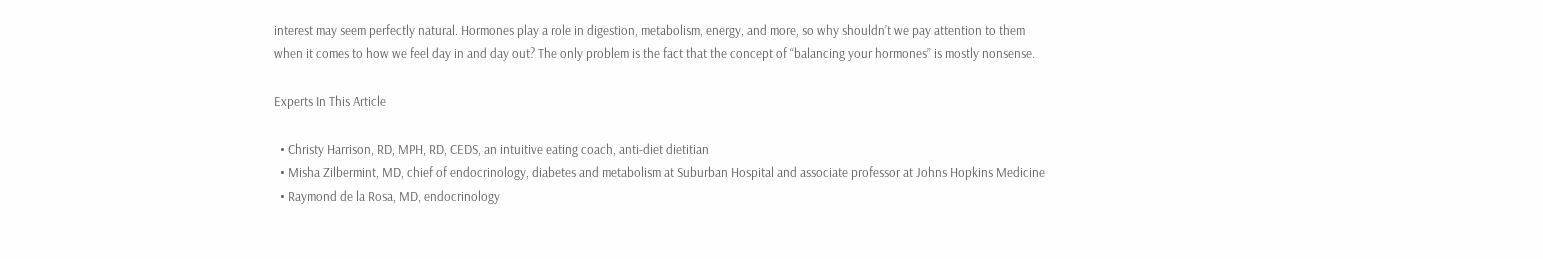interest may seem perfectly natural. Hormones play a role in digestion, metabolism, energy, and more, so why shouldn’t we pay attention to them when it comes to how we feel day in and day out? The only problem is the fact that the concept of “balancing your hormones” is mostly nonsense.

Experts In This Article

  • Christy Harrison, RD, MPH, RD, CEDS, an intuitive eating coach, anti-diet dietitian
  • Misha Zilbermint, MD, chief of endocrinology, diabetes and metabolism at Suburban Hospital and associate professor at Johns Hopkins Medicine
  • Raymond de la Rosa, MD, endocrinology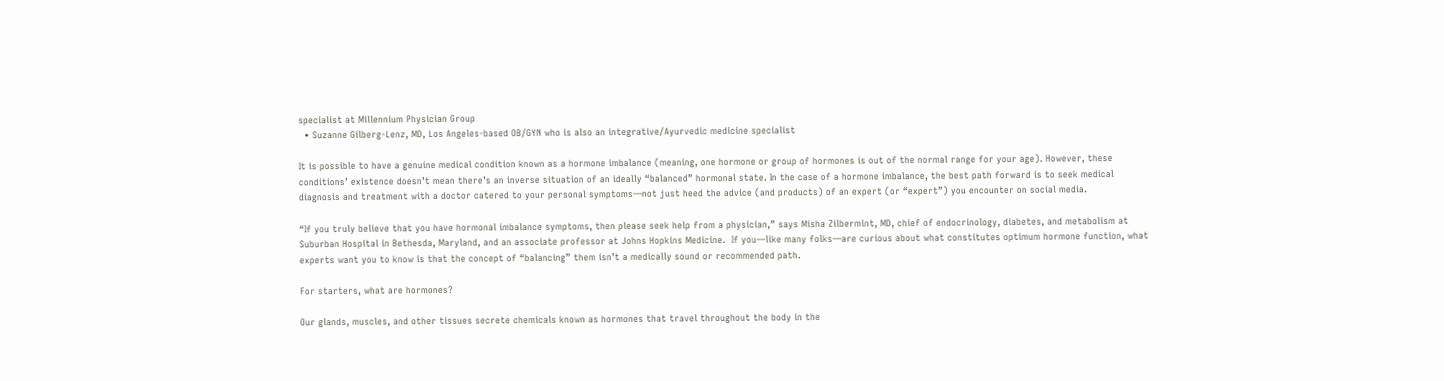specialist at Millennium Physician Group
  • Suzanne Gilberg-Lenz, MD, Los Angeles-based OB/GYN who is also an integrative/Ayurvedic medicine specialist

It is possible to have a genuine medical condition known as a hormone imbalance (meaning, one hormone or group of hormones is out of the normal range for your age). However, these conditions’ existence doesn’t mean there’s an inverse situation of an ideally “balanced” hormonal state. In the case of a hormone imbalance, the best path forward is to seek medical diagnosis and treatment with a doctor catered to your personal symptoms—not just heed the advice (and products) of an expert (or “expert”) you encounter on social media.

“If you truly believe that you have hormonal imbalance symptoms, then please seek help from a physician,” says Misha Zilbermint, MD, chief of endocrinology, diabetes, and metabolism at Suburban Hospital in Bethesda, Maryland, and an associate professor at Johns Hopkins Medicine.  If you—like many folks—are curious about what constitutes optimum hormone function, what experts want you to know is that the concept of “balancing” them isn’t a medically sound or recommended path.

For starters, what are hormones?

Our glands, muscles, and other tissues secrete chemicals known as hormones that travel throughout the body in the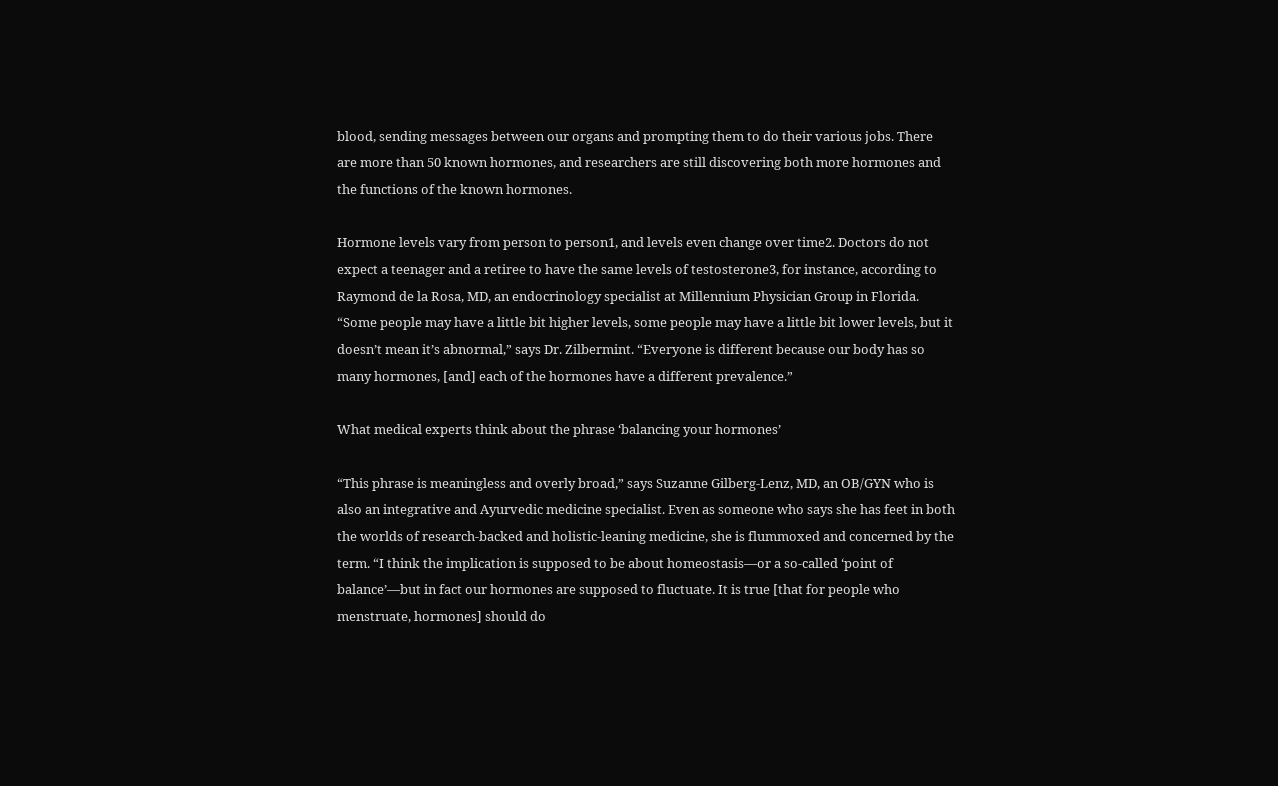blood, sending messages between our organs and prompting them to do their various jobs. There are more than 50 known hormones, and researchers are still discovering both more hormones and the functions of the known hormones.

Hormone levels vary from person to person1, and levels even change over time2. Doctors do not expect a teenager and a retiree to have the same levels of testosterone3, for instance, according to Raymond de la Rosa, MD, an endocrinology specialist at Millennium Physician Group in Florida. “Some people may have a little bit higher levels, some people may have a little bit lower levels, but it doesn’t mean it’s abnormal,” says Dr. Zilbermint. “Everyone is different because our body has so many hormones, [and] each of the hormones have a different prevalence.”

What medical experts think about the phrase ‘balancing your hormones’

“This phrase is meaningless and overly broad,” says Suzanne Gilberg-Lenz, MD, an OB/GYN who is also an integrative and Ayurvedic medicine specialist. Even as someone who says she has feet in both the worlds of research-backed and holistic-leaning medicine, she is flummoxed and concerned by the term. “I think the implication is supposed to be about homeostasis—or a so-called ‘point of balance’—but in fact our hormones are supposed to fluctuate. It is true [that for people who menstruate, hormones] should do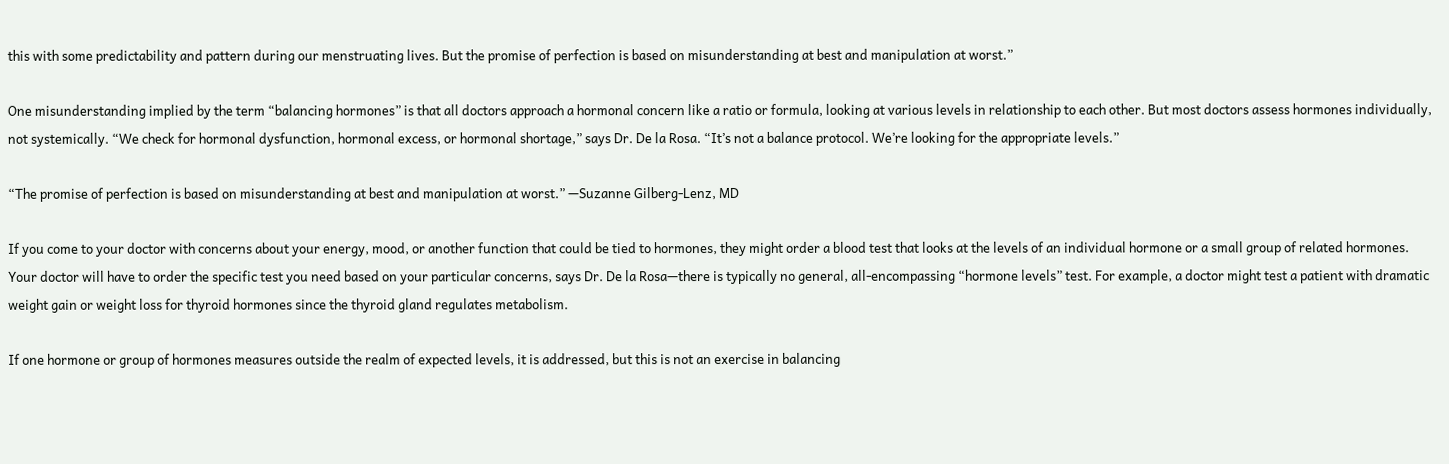this with some predictability and pattern during our menstruating lives. But the promise of perfection is based on misunderstanding at best and manipulation at worst.”

One misunderstanding implied by the term “balancing hormones” is that all doctors approach a hormonal concern like a ratio or formula, looking at various levels in relationship to each other. But most doctors assess hormones individually, not systemically. “We check for hormonal dysfunction, hormonal excess, or hormonal shortage,” says Dr. De la Rosa. “It’s not a balance protocol. We’re looking for the appropriate levels.”

“The promise of perfection is based on misunderstanding at best and manipulation at worst.” —Suzanne Gilberg-Lenz, MD

If you come to your doctor with concerns about your energy, mood, or another function that could be tied to hormones, they might order a blood test that looks at the levels of an individual hormone or a small group of related hormones. Your doctor will have to order the specific test you need based on your particular concerns, says Dr. De la Rosa—there is typically no general, all-encompassing “hormone levels” test. For example, a doctor might test a patient with dramatic weight gain or weight loss for thyroid hormones since the thyroid gland regulates metabolism.

If one hormone or group of hormones measures outside the realm of expected levels, it is addressed, but this is not an exercise in balancing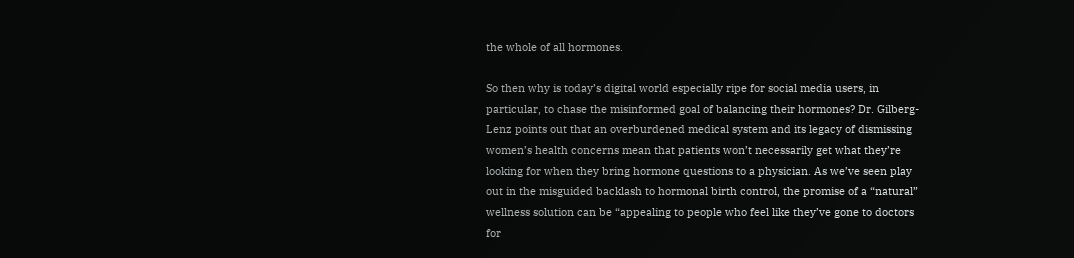the whole of all hormones.

So then why is today’s digital world especially ripe for social media users, in particular, to chase the misinformed goal of balancing their hormones? Dr. Gilberg-Lenz points out that an overburdened medical system and its legacy of dismissing women’s health concerns mean that patients won’t necessarily get what they’re looking for when they bring hormone questions to a physician. As we’ve seen play out in the misguided backlash to hormonal birth control, the promise of a “natural” wellness solution can be “appealing to people who feel like they’ve gone to doctors for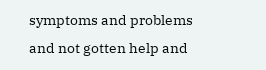symptoms and problems and not gotten help and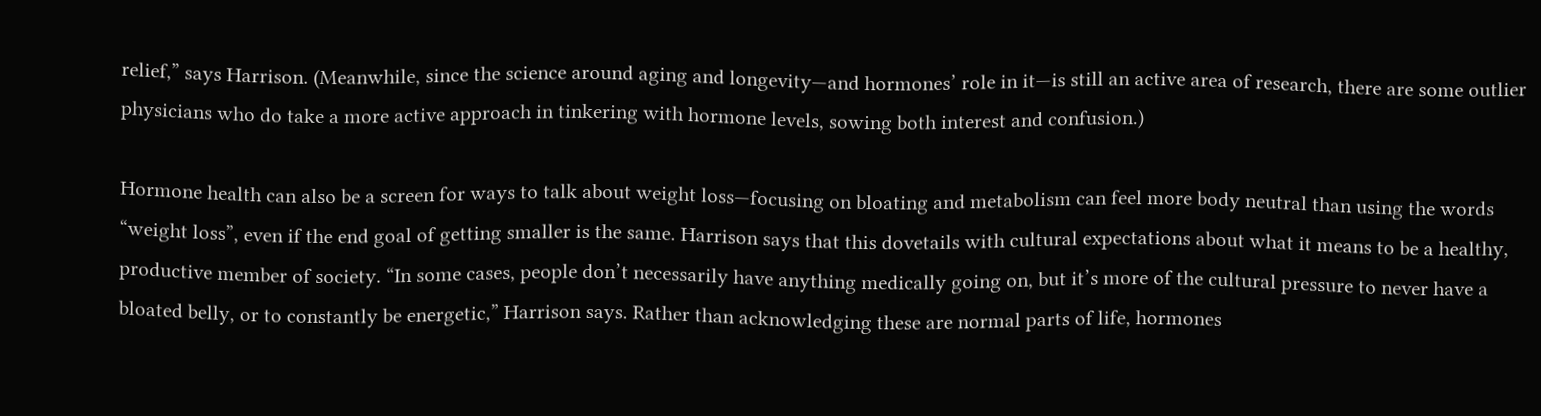relief,” says Harrison. (Meanwhile, since the science around aging and longevity—and hormones’ role in it—is still an active area of research, there are some outlier physicians who do take a more active approach in tinkering with hormone levels, sowing both interest and confusion.)

Hormone health can also be a screen for ways to talk about weight loss—focusing on bloating and metabolism can feel more body neutral than using the words “weight loss”, even if the end goal of getting smaller is the same. Harrison says that this dovetails with cultural expectations about what it means to be a healthy, productive member of society. “In some cases, people don’t necessarily have anything medically going on, but it’s more of the cultural pressure to never have a bloated belly, or to constantly be energetic,” Harrison says. Rather than acknowledging these are normal parts of life, hormones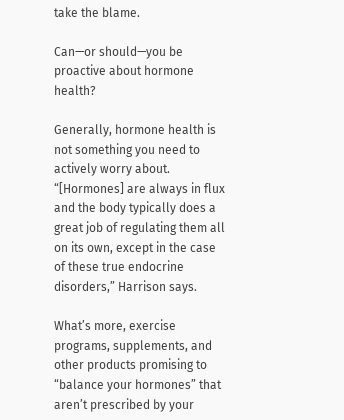take the blame.

Can—or should—you be proactive about hormone health?

Generally, hormone health is not something you need to actively worry about. “[Hormones] are always in flux and the body typically does a great job of regulating them all on its own, except in the case of these true endocrine disorders,” Harrison says.

What’s more, exercise programs, supplements, and other products promising to “balance your hormones” that aren’t prescribed by your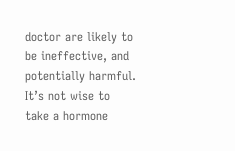doctor are likely to be ineffective, and potentially harmful. It’s not wise to take a hormone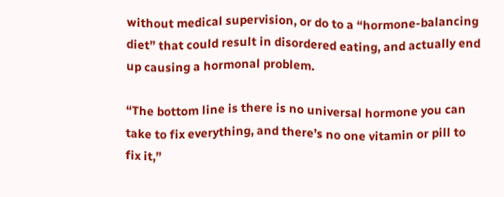without medical supervision, or do to a “hormone-balancing diet” that could result in disordered eating, and actually end up causing a hormonal problem.

“The bottom line is there is no universal hormone you can take to fix everything, and there’s no one vitamin or pill to fix it,”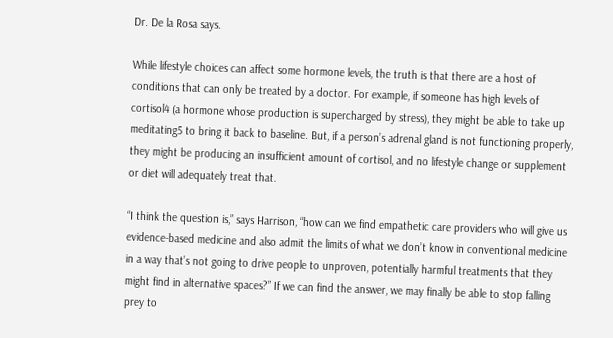Dr. De la Rosa says.

While lifestyle choices can affect some hormone levels, the truth is that there are a host of conditions that can only be treated by a doctor. For example, if someone has high levels of cortisol4 (a hormone whose production is supercharged by stress), they might be able to take up meditating5 to bring it back to baseline. But, if a person’s adrenal gland is not functioning properly, they might be producing an insufficient amount of cortisol, and no lifestyle change or supplement or diet will adequately treat that.

“I think the question is,” says Harrison, “how can we find empathetic care providers who will give us evidence-based medicine and also admit the limits of what we don’t know in conventional medicine in a way that’s not going to drive people to unproven, potentially harmful treatments that they might find in alternative spaces?” If we can find the answer, we may finally be able to stop falling prey to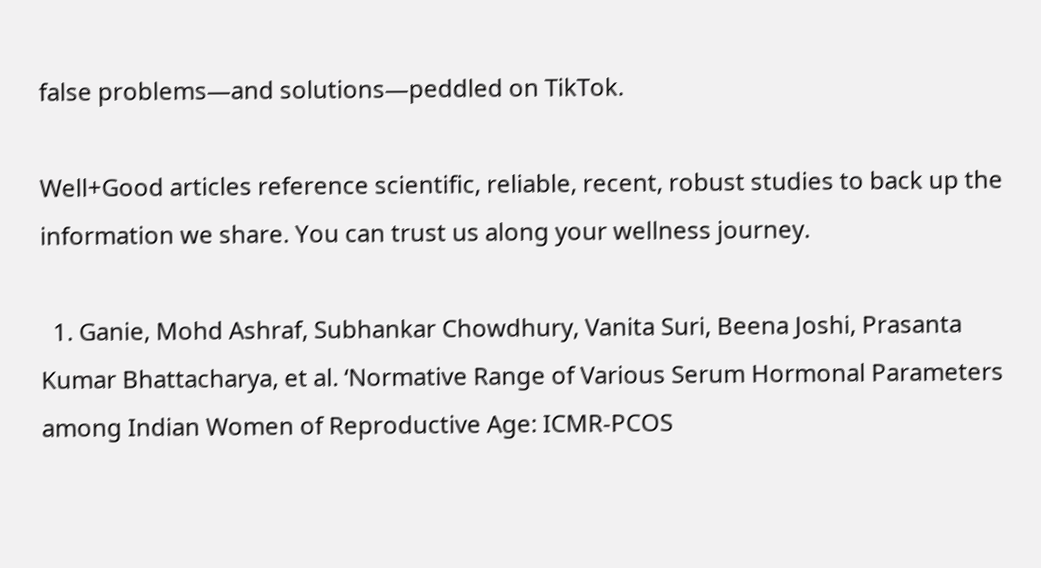false problems—and solutions—peddled on TikTok.

Well+Good articles reference scientific, reliable, recent, robust studies to back up the information we share. You can trust us along your wellness journey.

  1. Ganie, Mohd Ashraf, Subhankar Chowdhury, Vanita Suri, Beena Joshi, Prasanta Kumar Bhattacharya, et al. ‘Normative Range of Various Serum Hormonal Parameters among Indian Women of Reproductive Age: ICMR-PCOS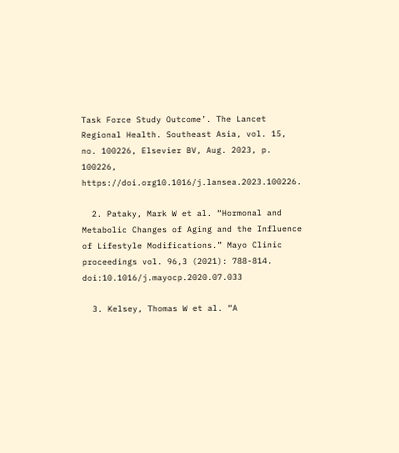Task Force Study Outcome’. The Lancet Regional Health. Southeast Asia, vol. 15, no. 100226, Elsevier BV, Aug. 2023, p. 100226, https://doi.org10.1016/j.lansea.2023.100226.

  2. Pataky, Mark W et al. “Hormonal and Metabolic Changes of Aging and the Influence of Lifestyle Modifications.” Mayo Clinic proceedings vol. 96,3 (2021): 788-814. doi:10.1016/j.mayocp.2020.07.033

  3. Kelsey, Thomas W et al. “A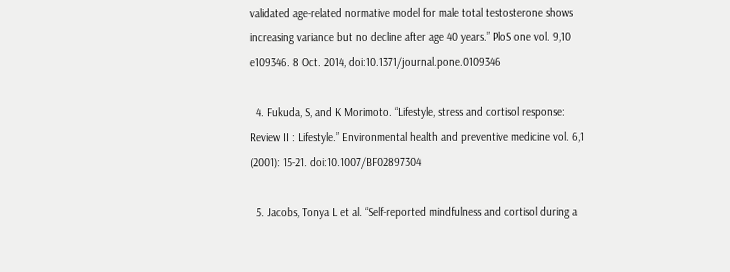validated age-related normative model for male total testosterone shows increasing variance but no decline after age 40 years.” PloS one vol. 9,10 e109346. 8 Oct. 2014, doi:10.1371/journal.pone.0109346

  4. Fukuda, S, and K Morimoto. “Lifestyle, stress and cortisol response: Review II : Lifestyle.” Environmental health and preventive medicine vol. 6,1 (2001): 15-21. doi:10.1007/BF02897304

  5. Jacobs, Tonya L et al. “Self-reported mindfulness and cortisol during a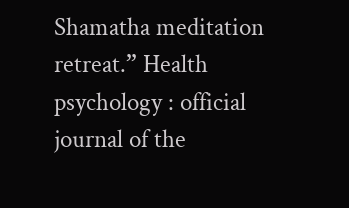Shamatha meditation retreat.” Health psychology : official journal of the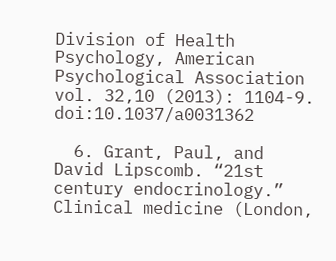Division of Health Psychology, American Psychological Association vol. 32,10 (2013): 1104-9. doi:10.1037/a0031362

  6. Grant, Paul, and David Lipscomb. “21st century endocrinology.” Clinical medicine (London,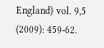England) vol. 9,5 (2009): 459-62.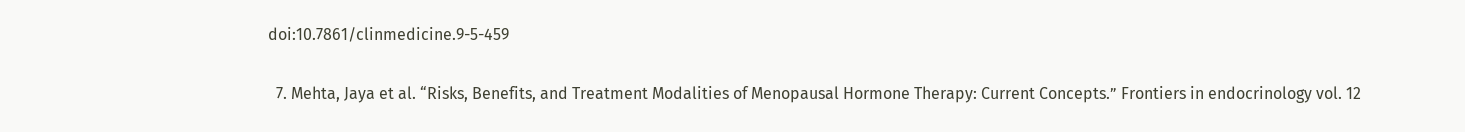doi:10.7861/clinmedicine.9-5-459

  7. Mehta, Jaya et al. “Risks, Benefits, and Treatment Modalities of Menopausal Hormone Therapy: Current Concepts.” Frontiers in endocrinology vol. 12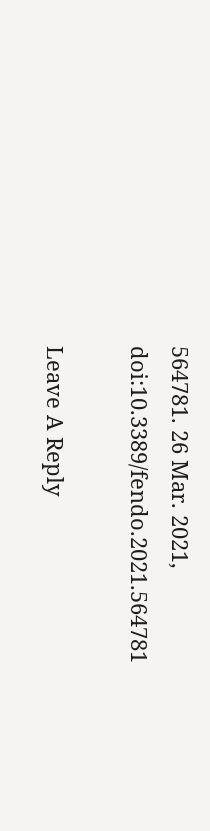564781. 26 Mar. 2021, doi:10.3389/fendo.2021.564781

Leave A Reply